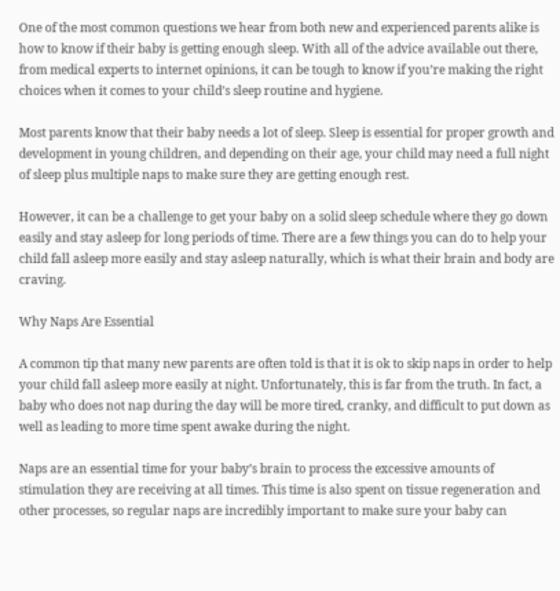One of the most common questions we hear from both new and experienced parents alike is how to know if their baby is getting enough sleep. With all of the advice available out there, from medical experts to internet opinions, it can be tough to know if you’re making the right choices when it comes to your child’s sleep routine and hygiene.

Most parents know that their baby needs a lot of sleep. Sleep is essential for proper growth and development in young children, and depending on their age, your child may need a full night of sleep plus multiple naps to make sure they are getting enough rest.

However, it can be a challenge to get your baby on a solid sleep schedule where they go down easily and stay asleep for long periods of time. There are a few things you can do to help your child fall asleep more easily and stay asleep naturally, which is what their brain and body are craving.

Why Naps Are Essential

A common tip that many new parents are often told is that it is ok to skip naps in order to help your child fall asleep more easily at night. Unfortunately, this is far from the truth. In fact, a baby who does not nap during the day will be more tired, cranky, and difficult to put down as well as leading to more time spent awake during the night.

Naps are an essential time for your baby’s brain to process the excessive amounts of stimulation they are receiving at all times. This time is also spent on tissue regeneration and other processes, so regular naps are incredibly important to make sure your baby can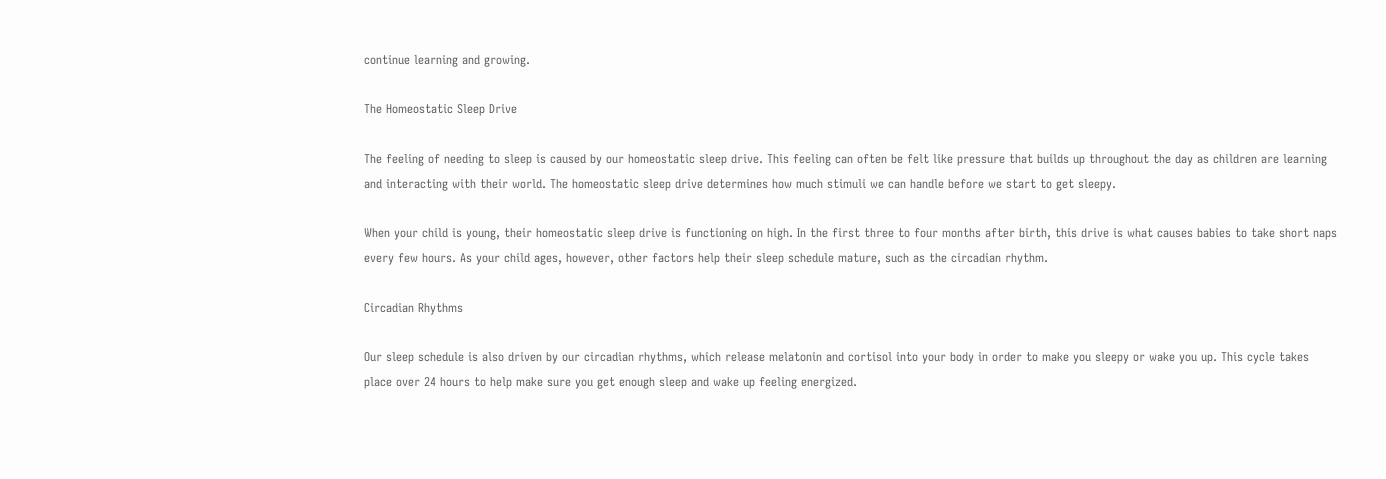continue learning and growing.

The Homeostatic Sleep Drive

The feeling of needing to sleep is caused by our homeostatic sleep drive. This feeling can often be felt like pressure that builds up throughout the day as children are learning and interacting with their world. The homeostatic sleep drive determines how much stimuli we can handle before we start to get sleepy.

When your child is young, their homeostatic sleep drive is functioning on high. In the first three to four months after birth, this drive is what causes babies to take short naps every few hours. As your child ages, however, other factors help their sleep schedule mature, such as the circadian rhythm.

Circadian Rhythms

Our sleep schedule is also driven by our circadian rhythms, which release melatonin and cortisol into your body in order to make you sleepy or wake you up. This cycle takes place over 24 hours to help make sure you get enough sleep and wake up feeling energized.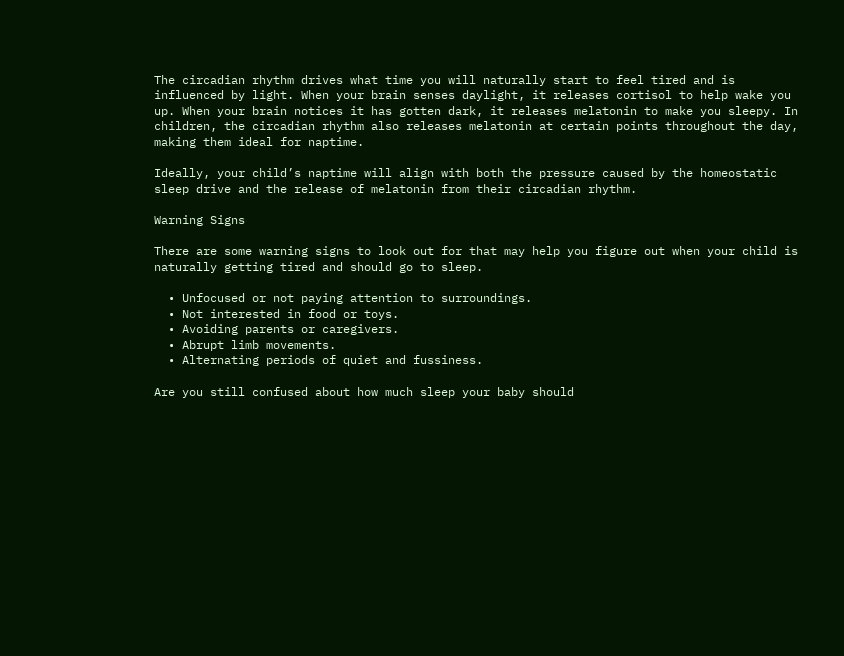The circadian rhythm drives what time you will naturally start to feel tired and is influenced by light. When your brain senses daylight, it releases cortisol to help wake you up. When your brain notices it has gotten dark, it releases melatonin to make you sleepy. In children, the circadian rhythm also releases melatonin at certain points throughout the day, making them ideal for naptime.

Ideally, your child’s naptime will align with both the pressure caused by the homeostatic sleep drive and the release of melatonin from their circadian rhythm.

Warning Signs

There are some warning signs to look out for that may help you figure out when your child is naturally getting tired and should go to sleep.

  • Unfocused or not paying attention to surroundings.
  • Not interested in food or toys.
  • Avoiding parents or caregivers.
  • Abrupt limb movements.
  • Alternating periods of quiet and fussiness.

Are you still confused about how much sleep your baby should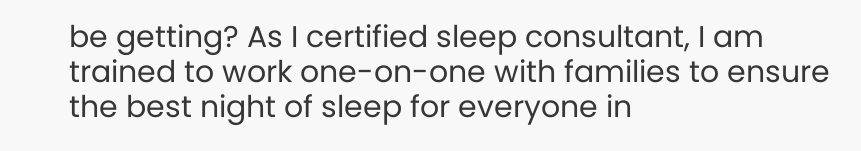be getting? As I certified sleep consultant, I am trained to work one-on-one with families to ensure the best night of sleep for everyone in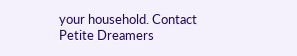your household. Contact Petite Dreamers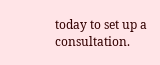today to set up a consultation.